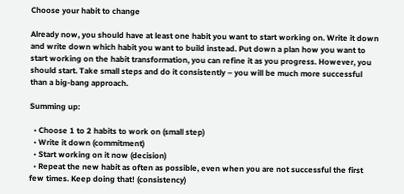Choose your habit to change

Already now, you should have at least one habit you want to start working on. Write it down and write down which habit you want to build instead. Put down a plan how you want to start working on the habit transformation, you can refine it as you progress. However, you should start. Take small steps and do it consistently – you will be much more successful than a big-bang approach.

Summing up:

  • Choose 1 to 2 habits to work on (small step)
  • Write it down (commitment)
  • Start working on it now (decision)
  • Repeat the new habit as often as possible, even when you are not successful the first few times. Keep doing that! (consistency)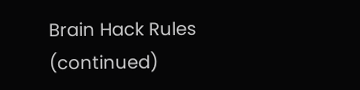Brain Hack Rules (continued)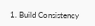1. Build Consistency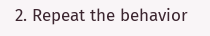2. Repeat the behavior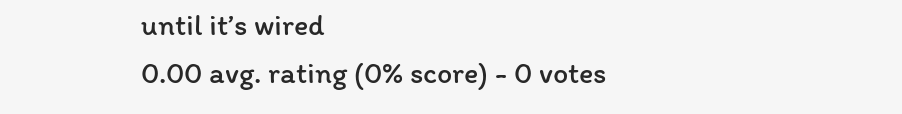until it’s wired
0.00 avg. rating (0% score) - 0 votes